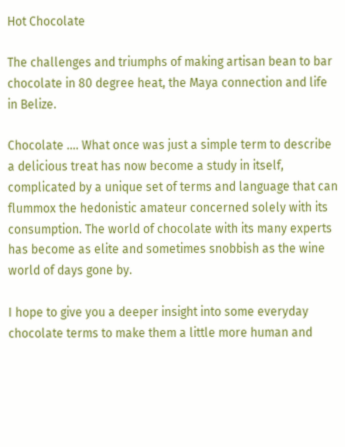Hot Chocolate

The challenges and triumphs of making artisan bean to bar chocolate in 80 degree heat, the Maya connection and life in Belize.

Chocolate …. What once was just a simple term to describe a delicious treat has now become a study in itself, complicated by a unique set of terms and language that can flummox the hedonistic amateur concerned solely with its consumption. The world of chocolate with its many experts has become as elite and sometimes snobbish as the wine world of days gone by.

I hope to give you a deeper insight into some everyday chocolate terms to make them a little more human and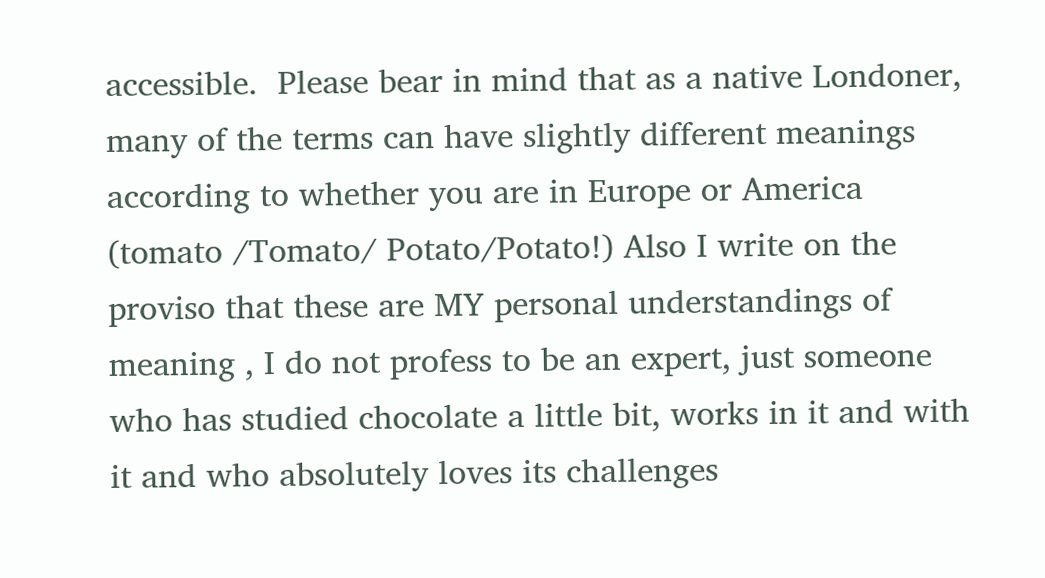accessible.  Please bear in mind that as a native Londoner, many of the terms can have slightly different meanings according to whether you are in Europe or America (tomato /Tomato/ Potato/Potato!) Also I write on the  proviso that these are MY personal understandings of meaning , I do not profess to be an expert, just someone who has studied chocolate a little bit, works in it and with it and who absolutely loves its challenges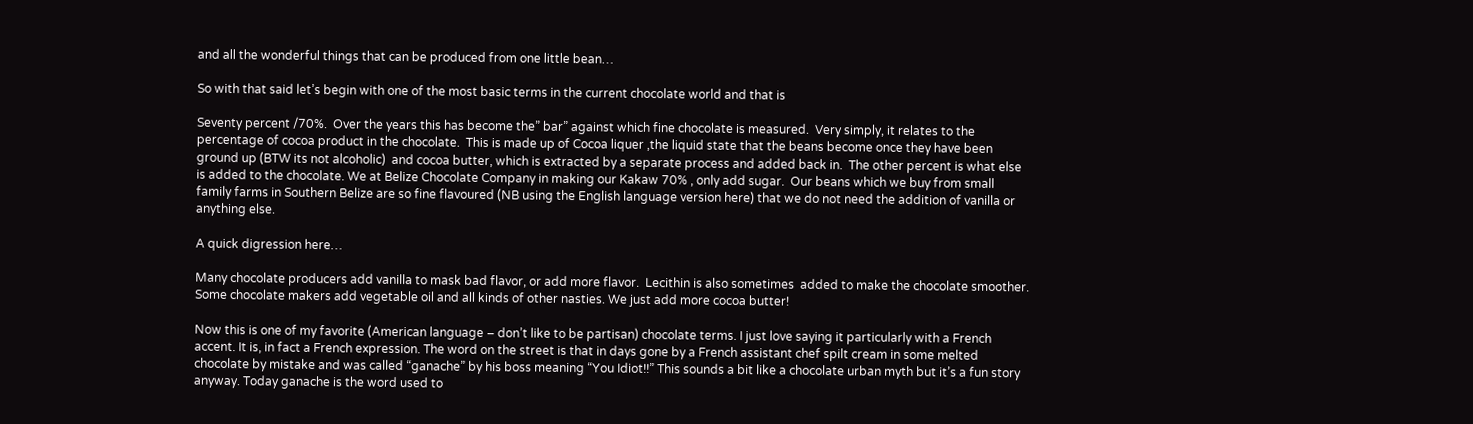and all the wonderful things that can be produced from one little bean…

So with that said let’s begin with one of the most basic terms in the current chocolate world and that is

Seventy percent /70%.  Over the years this has become the” bar” against which fine chocolate is measured.  Very simply, it relates to the percentage of cocoa product in the chocolate.  This is made up of Cocoa liquer ,the liquid state that the beans become once they have been ground up (BTW its not alcoholic)  and cocoa butter, which is extracted by a separate process and added back in.  The other percent is what else is added to the chocolate. We at Belize Chocolate Company in making our Kakaw 70% , only add sugar.  Our beans which we buy from small family farms in Southern Belize are so fine flavoured (NB using the English language version here) that we do not need the addition of vanilla or anything else.

A quick digression here…

Many chocolate producers add vanilla to mask bad flavor, or add more flavor.  Lecithin is also sometimes  added to make the chocolate smoother.  Some chocolate makers add vegetable oil and all kinds of other nasties. We just add more cocoa butter!

Now this is one of my favorite (American language – don’t like to be partisan) chocolate terms. I just love saying it particularly with a French accent. It is, in fact a French expression. The word on the street is that in days gone by a French assistant chef spilt cream in some melted chocolate by mistake and was called “ganache” by his boss meaning “You Idiot!!” This sounds a bit like a chocolate urban myth but it’s a fun story anyway. Today ganache is the word used to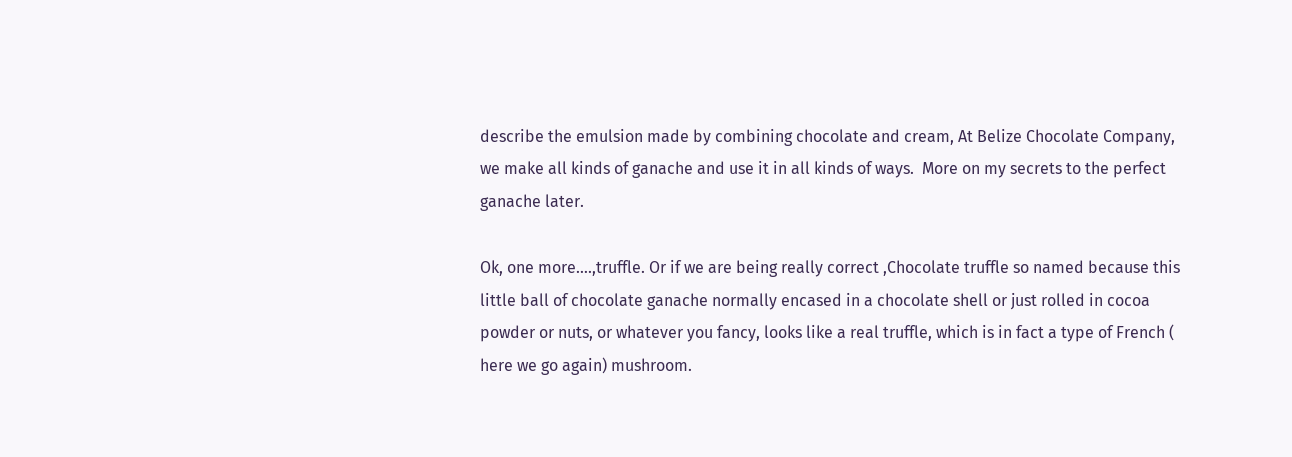describe the emulsion made by combining chocolate and cream, At Belize Chocolate Company, we make all kinds of ganache and use it in all kinds of ways.  More on my secrets to the perfect ganache later.

Ok, one more….,truffle. Or if we are being really correct ,Chocolate truffle so named because this little ball of chocolate ganache normally encased in a chocolate shell or just rolled in cocoa powder or nuts, or whatever you fancy, looks like a real truffle, which is in fact a type of French ( here we go again) mushroom.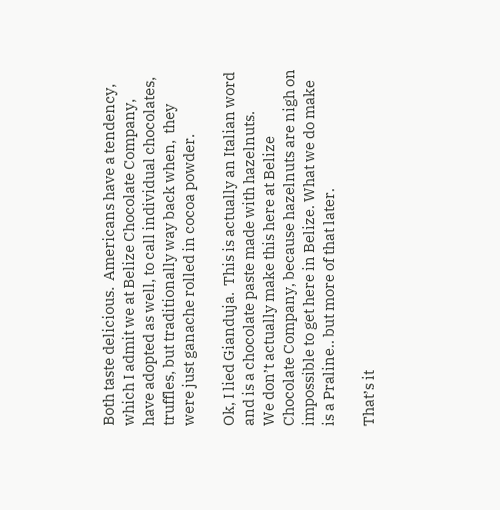Both taste delicious.  Americans have a tendency, which I admit we at Belize Chocolate Company, have adopted as well, to call individual chocolates, truffles, but traditionally way back when,  they were just ganache rolled in cocoa powder.

Ok, I lied Gianduja.  This is actually an Italian word and is a chocolate paste made with hazelnuts.
We don’t actually make this here at Belize Chocolate Company, because hazelnuts are nigh on impossible to get here in Belize. What we do make is a Praline.. but more of that later.

That’s it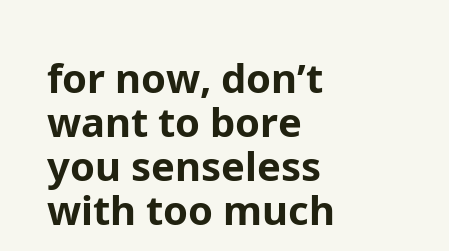for now, don’t want to bore you senseless with too much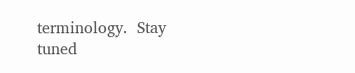terminology.  Stay tuned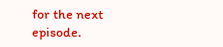for the next episode.